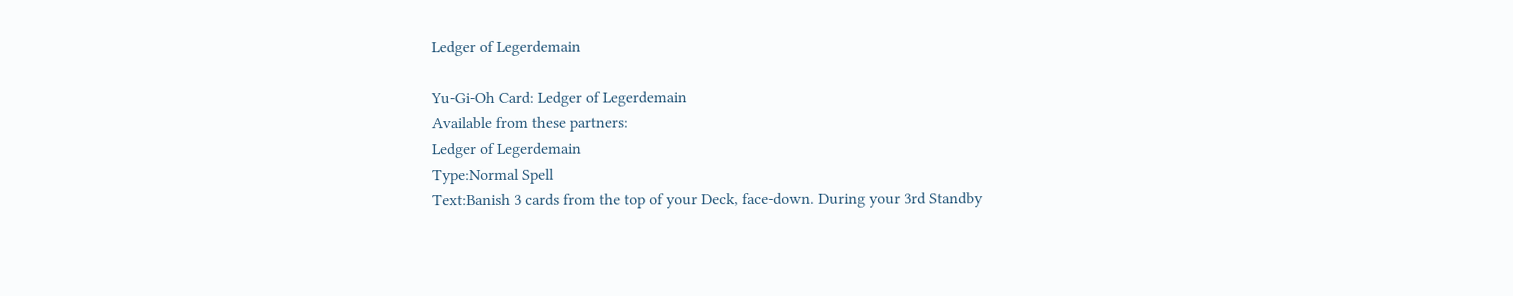Ledger of Legerdemain

Yu-Gi-Oh Card: Ledger of Legerdemain
Available from these partners:
Ledger of Legerdemain
Type:Normal Spell
Text:Banish 3 cards from the top of your Deck, face-down. During your 3rd Standby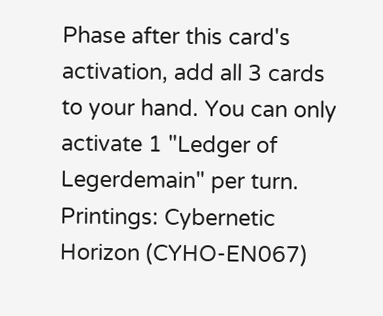Phase after this card's activation, add all 3 cards to your hand. You can only activate 1 "Ledger of Legerdemain" per turn.
Printings: Cybernetic Horizon (CYHO-EN067)